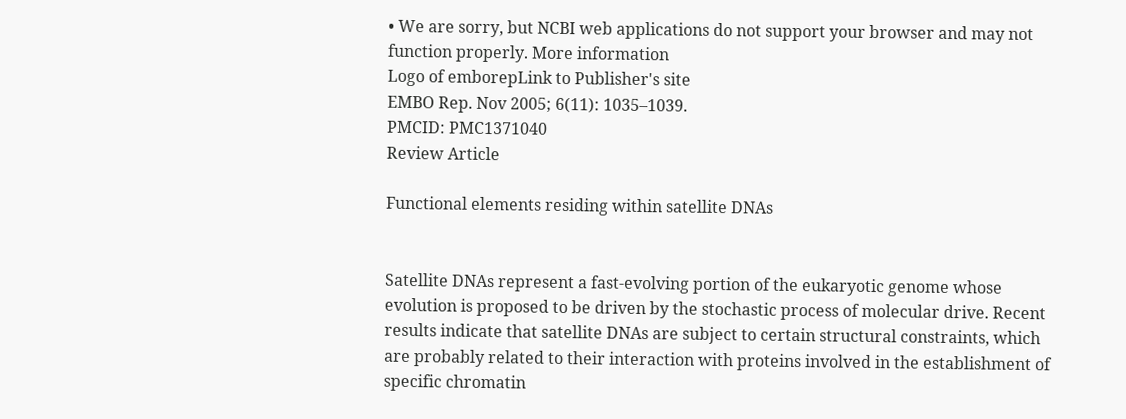• We are sorry, but NCBI web applications do not support your browser and may not function properly. More information
Logo of emborepLink to Publisher's site
EMBO Rep. Nov 2005; 6(11): 1035–1039.
PMCID: PMC1371040
Review Article

Functional elements residing within satellite DNAs


Satellite DNAs represent a fast-evolving portion of the eukaryotic genome whose evolution is proposed to be driven by the stochastic process of molecular drive. Recent results indicate that satellite DNAs are subject to certain structural constraints, which are probably related to their interaction with proteins involved in the establishment of specific chromatin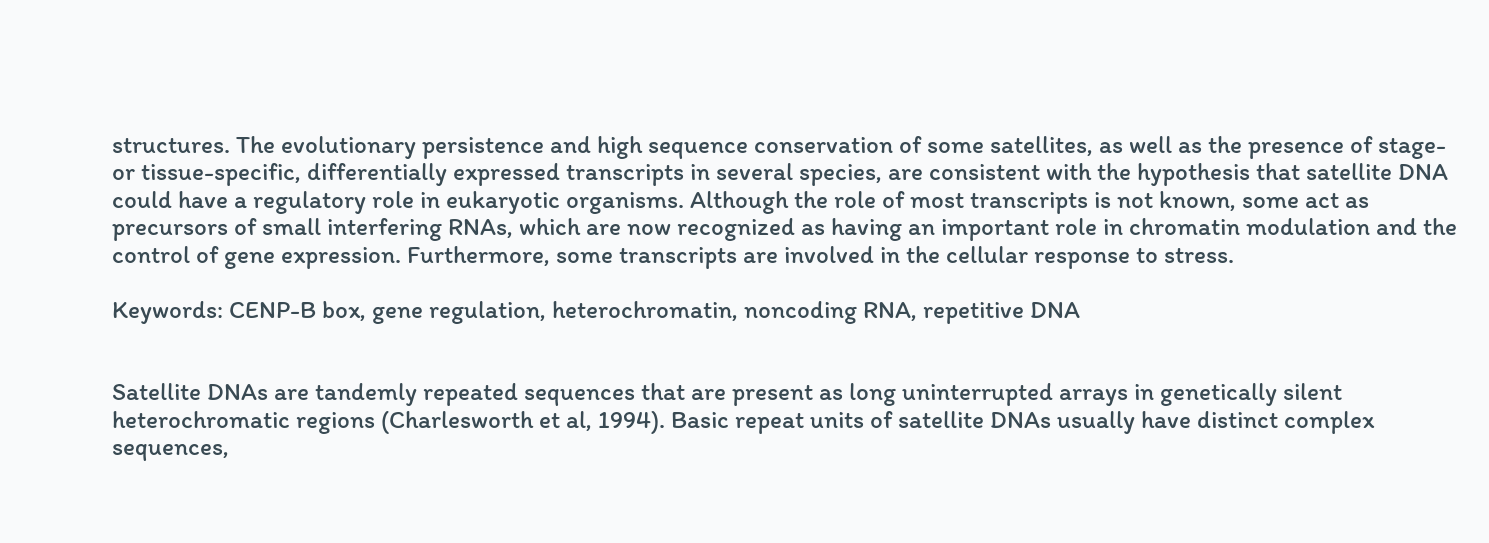structures. The evolutionary persistence and high sequence conservation of some satellites, as well as the presence of stage- or tissue-specific, differentially expressed transcripts in several species, are consistent with the hypothesis that satellite DNA could have a regulatory role in eukaryotic organisms. Although the role of most transcripts is not known, some act as precursors of small interfering RNAs, which are now recognized as having an important role in chromatin modulation and the control of gene expression. Furthermore, some transcripts are involved in the cellular response to stress.

Keywords: CENP-B box, gene regulation, heterochromatin, noncoding RNA, repetitive DNA


Satellite DNAs are tandemly repeated sequences that are present as long uninterrupted arrays in genetically silent heterochromatic regions (Charlesworth et al, 1994). Basic repeat units of satellite DNAs usually have distinct complex sequences,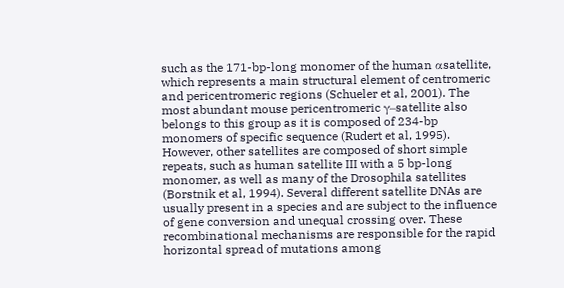such as the 171-bp-long monomer of the human αsatellite, which represents a main structural element of centromeric and pericentromeric regions (Schueler et al, 2001). The most abundant mouse pericentromeric γ–satellite also belongs to this group as it is composed of 234-bp monomers of specific sequence (Rudert et al, 1995). However, other satellites are composed of short simple repeats, such as human satellite III with a 5 bp-long monomer, as well as many of the Drosophila satellites (Borstnik et al, 1994). Several different satellite DNAs are usually present in a species and are subject to the influence of gene conversion and unequal crossing over. These recombinational mechanisms are responsible for the rapid horizontal spread of mutations among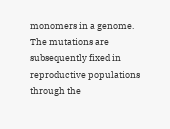monomers in a genome. The mutations are subsequently fixed in reproductive populations through the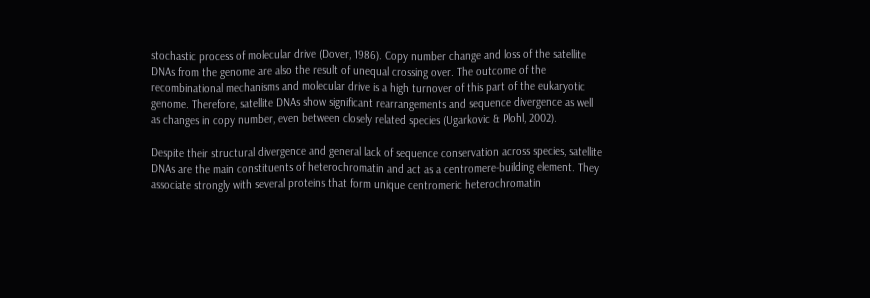stochastic process of molecular drive (Dover, 1986). Copy number change and loss of the satellite DNAs from the genome are also the result of unequal crossing over. The outcome of the recombinational mechanisms and molecular drive is a high turnover of this part of the eukaryotic genome. Therefore, satellite DNAs show significant rearrangements and sequence divergence as well as changes in copy number, even between closely related species (Ugarkovic & Plohl, 2002).

Despite their structural divergence and general lack of sequence conservation across species, satellite DNAs are the main constituents of heterochromatin and act as a centromere-building element. They associate strongly with several proteins that form unique centromeric heterochromatin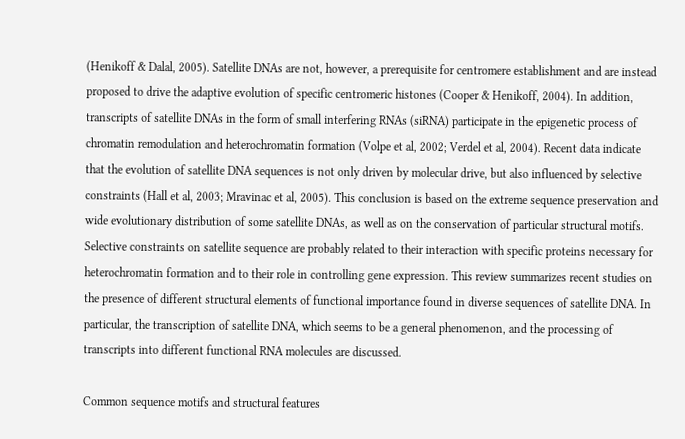(Henikoff & Dalal, 2005). Satellite DNAs are not, however, a prerequisite for centromere establishment and are instead proposed to drive the adaptive evolution of specific centromeric histones (Cooper & Henikoff, 2004). In addition, transcripts of satellite DNAs in the form of small interfering RNAs (siRNA) participate in the epigenetic process of chromatin remodulation and heterochromatin formation (Volpe et al, 2002; Verdel et al, 2004). Recent data indicate that the evolution of satellite DNA sequences is not only driven by molecular drive, but also influenced by selective constraints (Hall et al, 2003; Mravinac et al, 2005). This conclusion is based on the extreme sequence preservation and wide evolutionary distribution of some satellite DNAs, as well as on the conservation of particular structural motifs. Selective constraints on satellite sequence are probably related to their interaction with specific proteins necessary for heterochromatin formation and to their role in controlling gene expression. This review summarizes recent studies on the presence of different structural elements of functional importance found in diverse sequences of satellite DNA. In particular, the transcription of satellite DNA, which seems to be a general phenomenon, and the processing of transcripts into different functional RNA molecules are discussed.

Common sequence motifs and structural features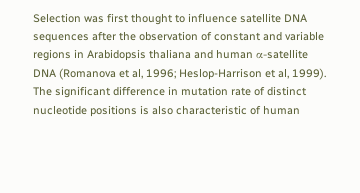Selection was first thought to influence satellite DNA sequences after the observation of constant and variable regions in Arabidopsis thaliana and human α-satellite DNA (Romanova et al, 1996; Heslop-Harrison et al, 1999). The significant difference in mutation rate of distinct nucleotide positions is also characteristic of human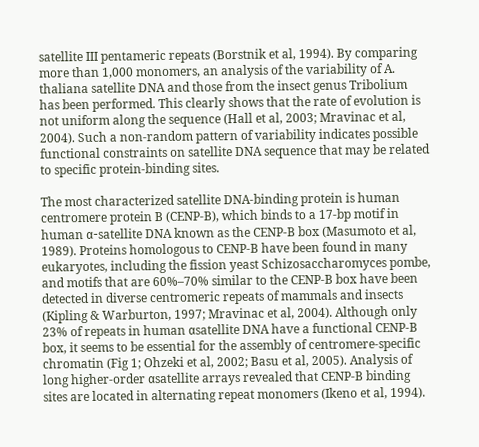satellite III pentameric repeats (Borstnik et al, 1994). By comparing more than 1,000 monomers, an analysis of the variability of A. thaliana satellite DNA and those from the insect genus Tribolium has been performed. This clearly shows that the rate of evolution is not uniform along the sequence (Hall et al, 2003; Mravinac et al, 2004). Such a non-random pattern of variability indicates possible functional constraints on satellite DNA sequence that may be related to specific protein-binding sites.

The most characterized satellite DNA-binding protein is human centromere protein B (CENP-B), which binds to a 17-bp motif in human α-satellite DNA known as the CENP-B box (Masumoto et al, 1989). Proteins homologous to CENP-B have been found in many eukaryotes, including the fission yeast Schizosaccharomyces pombe, and motifs that are 60%–70% similar to the CENP-B box have been detected in diverse centromeric repeats of mammals and insects (Kipling & Warburton, 1997; Mravinac et al, 2004). Although only 23% of repeats in human αsatellite DNA have a functional CENP-B box, it seems to be essential for the assembly of centromere-specific chromatin (Fig 1; Ohzeki et al, 2002; Basu et al, 2005). Analysis of long higher-order αsatellite arrays revealed that CENP-B binding sites are located in alternating repeat monomers (Ikeno et al, 1994).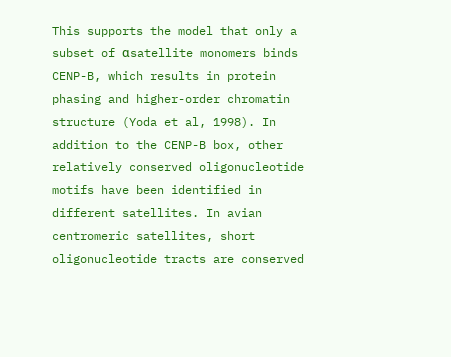This supports the model that only a subset of αsatellite monomers binds CENP-B, which results in protein phasing and higher-order chromatin structure (Yoda et al, 1998). In addition to the CENP-B box, other relatively conserved oligonucleotide motifs have been identified in different satellites. In avian centromeric satellites, short oligonucleotide tracts are conserved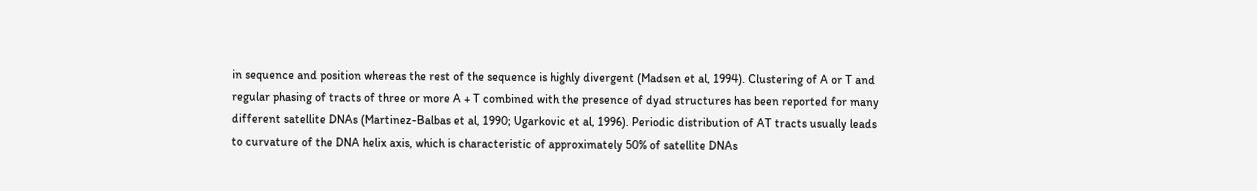in sequence and position whereas the rest of the sequence is highly divergent (Madsen et al, 1994). Clustering of A or T and regular phasing of tracts of three or more A + T combined with the presence of dyad structures has been reported for many different satellite DNAs (Martinez-Balbas et al, 1990; Ugarkovic et al, 1996). Periodic distribution of AT tracts usually leads to curvature of the DNA helix axis, which is characteristic of approximately 50% of satellite DNAs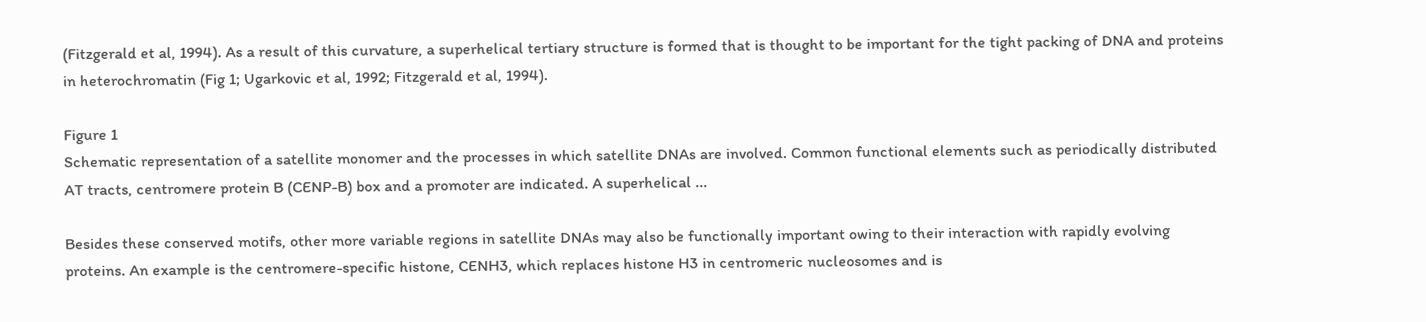(Fitzgerald et al, 1994). As a result of this curvature, a superhelical tertiary structure is formed that is thought to be important for the tight packing of DNA and proteins in heterochromatin (Fig 1; Ugarkovic et al, 1992; Fitzgerald et al, 1994).

Figure 1
Schematic representation of a satellite monomer and the processes in which satellite DNAs are involved. Common functional elements such as periodically distributed AT tracts, centromere protein B (CENP-B) box and a promoter are indicated. A superhelical ...

Besides these conserved motifs, other more variable regions in satellite DNAs may also be functionally important owing to their interaction with rapidly evolving proteins. An example is the centromere-specific histone, CENH3, which replaces histone H3 in centromeric nucleosomes and is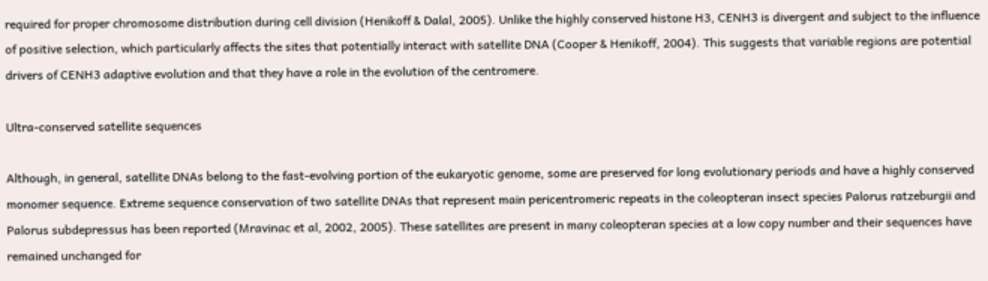required for proper chromosome distribution during cell division (Henikoff & Dalal, 2005). Unlike the highly conserved histone H3, CENH3 is divergent and subject to the influence of positive selection, which particularly affects the sites that potentially interact with satellite DNA (Cooper & Henikoff, 2004). This suggests that variable regions are potential drivers of CENH3 adaptive evolution and that they have a role in the evolution of the centromere.

Ultra-conserved satellite sequences

Although, in general, satellite DNAs belong to the fast-evolving portion of the eukaryotic genome, some are preserved for long evolutionary periods and have a highly conserved monomer sequence. Extreme sequence conservation of two satellite DNAs that represent main pericentromeric repeats in the coleopteran insect species Palorus ratzeburgii and Palorus subdepressus has been reported (Mravinac et al, 2002, 2005). These satellites are present in many coleopteran species at a low copy number and their sequences have remained unchanged for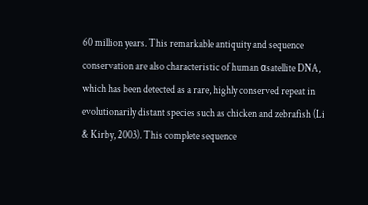60 million years. This remarkable antiquity and sequence conservation are also characteristic of human αsatellite DNA, which has been detected as a rare, highly conserved repeat in evolutionarily distant species such as chicken and zebrafish (Li & Kirby, 2003). This complete sequence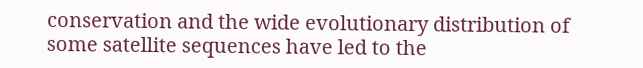conservation and the wide evolutionary distribution of some satellite sequences have led to the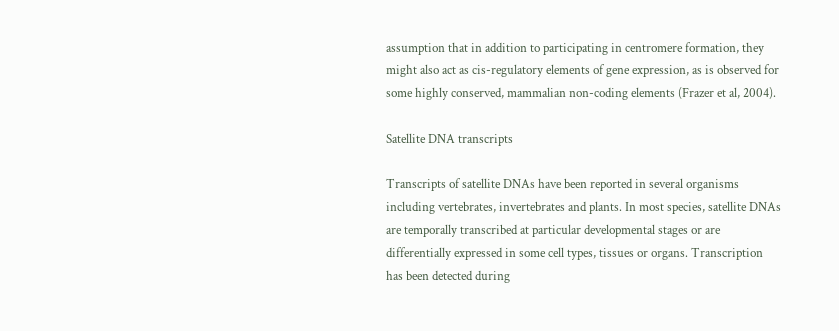assumption that in addition to participating in centromere formation, they might also act as cis-regulatory elements of gene expression, as is observed for some highly conserved, mammalian non-coding elements (Frazer et al, 2004).

Satellite DNA transcripts

Transcripts of satellite DNAs have been reported in several organisms including vertebrates, invertebrates and plants. In most species, satellite DNAs are temporally transcribed at particular developmental stages or are differentially expressed in some cell types, tissues or organs. Transcription has been detected during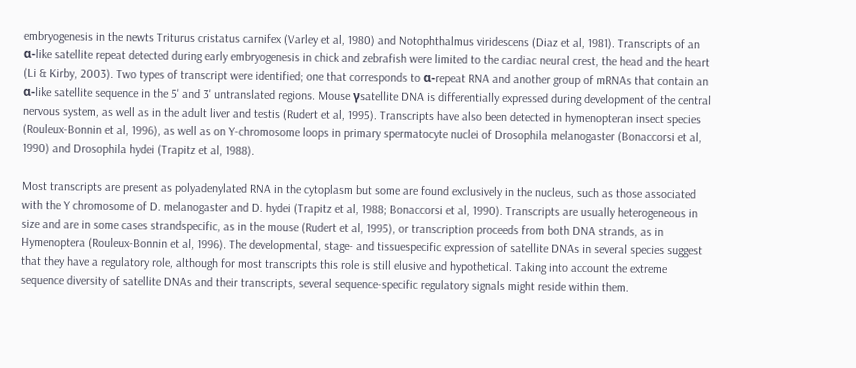embryogenesis in the newts Triturus cristatus carnifex (Varley et al, 1980) and Notophthalmus viridescens (Diaz et al, 1981). Transcripts of an α-like satellite repeat detected during early embryogenesis in chick and zebrafish were limited to the cardiac neural crest, the head and the heart (Li & Kirby, 2003). Two types of transcript were identified; one that corresponds to α-repeat RNA and another group of mRNAs that contain an α-like satellite sequence in the 5' and 3' untranslated regions. Mouse γsatellite DNA is differentially expressed during development of the central nervous system, as well as in the adult liver and testis (Rudert et al, 1995). Transcripts have also been detected in hymenopteran insect species (Rouleux-Bonnin et al, 1996), as well as on Y-chromosome loops in primary spermatocyte nuclei of Drosophila melanogaster (Bonaccorsi et al, 1990) and Drosophila hydei (Trapitz et al, 1988).

Most transcripts are present as polyadenylated RNA in the cytoplasm but some are found exclusively in the nucleus, such as those associated with the Y chromosome of D. melanogaster and D. hydei (Trapitz et al, 1988; Bonaccorsi et al, 1990). Transcripts are usually heterogeneous in size and are in some cases strandspecific, as in the mouse (Rudert et al, 1995), or transcription proceeds from both DNA strands, as in Hymenoptera (Rouleux-Bonnin et al, 1996). The developmental, stage- and tissuespecific expression of satellite DNAs in several species suggest that they have a regulatory role, although for most transcripts this role is still elusive and hypothetical. Taking into account the extreme sequence diversity of satellite DNAs and their transcripts, several sequence-specific regulatory signals might reside within them.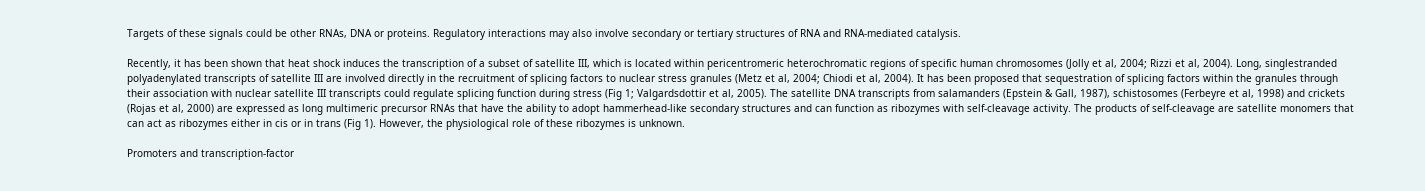Targets of these signals could be other RNAs, DNA or proteins. Regulatory interactions may also involve secondary or tertiary structures of RNA and RNA-mediated catalysis.

Recently, it has been shown that heat shock induces the transcription of a subset of satellite III, which is located within pericentromeric heterochromatic regions of specific human chromosomes (Jolly et al, 2004; Rizzi et al, 2004). Long, singlestranded polyadenylated transcripts of satellite III are involved directly in the recruitment of splicing factors to nuclear stress granules (Metz et al, 2004; Chiodi et al, 2004). It has been proposed that sequestration of splicing factors within the granules through their association with nuclear satellite III transcripts could regulate splicing function during stress (Fig 1; Valgardsdottir et al, 2005). The satellite DNA transcripts from salamanders (Epstein & Gall, 1987), schistosomes (Ferbeyre et al, 1998) and crickets (Rojas et al, 2000) are expressed as long multimeric precursor RNAs that have the ability to adopt hammerhead-like secondary structures and can function as ribozymes with self-cleavage activity. The products of self-cleavage are satellite monomers that can act as ribozymes either in cis or in trans (Fig 1). However, the physiological role of these ribozymes is unknown.

Promoters and transcription-factor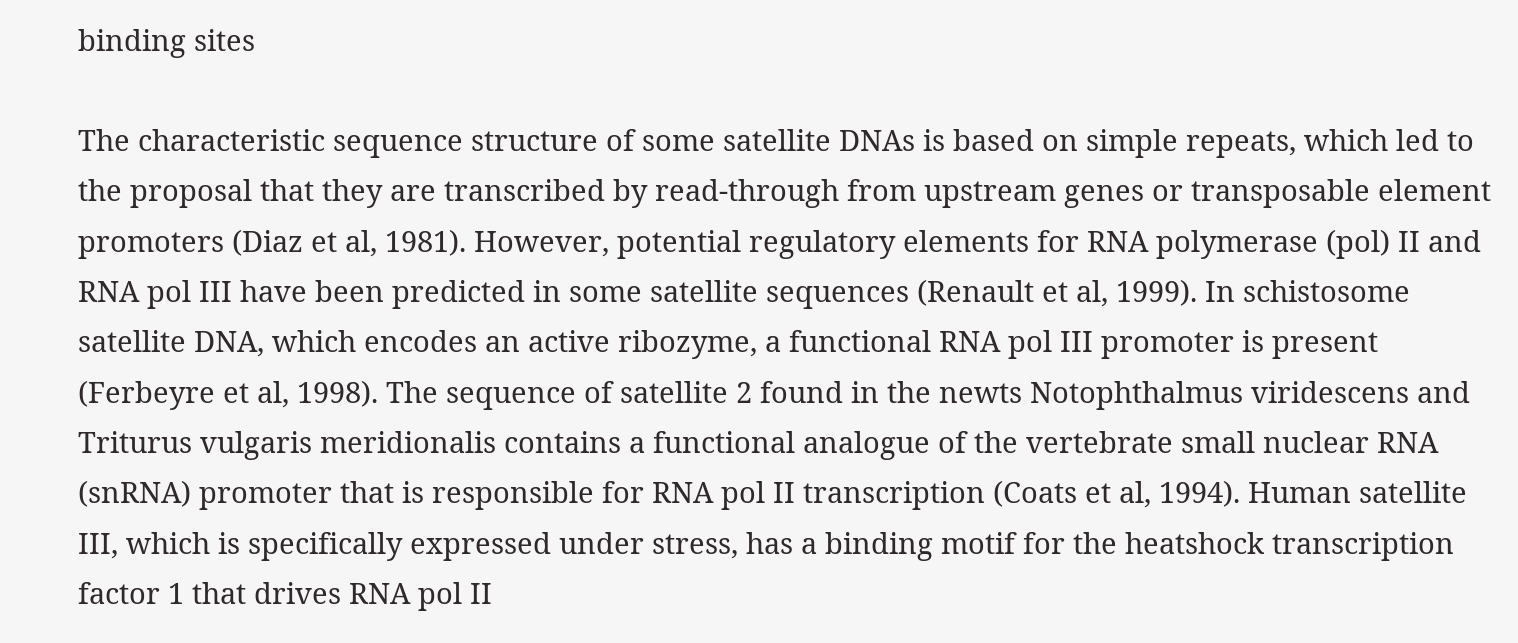binding sites

The characteristic sequence structure of some satellite DNAs is based on simple repeats, which led to the proposal that they are transcribed by read-through from upstream genes or transposable element promoters (Diaz et al, 1981). However, potential regulatory elements for RNA polymerase (pol) II and RNA pol III have been predicted in some satellite sequences (Renault et al, 1999). In schistosome satellite DNA, which encodes an active ribozyme, a functional RNA pol III promoter is present (Ferbeyre et al, 1998). The sequence of satellite 2 found in the newts Notophthalmus viridescens and Triturus vulgaris meridionalis contains a functional analogue of the vertebrate small nuclear RNA (snRNA) promoter that is responsible for RNA pol II transcription (Coats et al, 1994). Human satellite III, which is specifically expressed under stress, has a binding motif for the heatshock transcription factor 1 that drives RNA pol II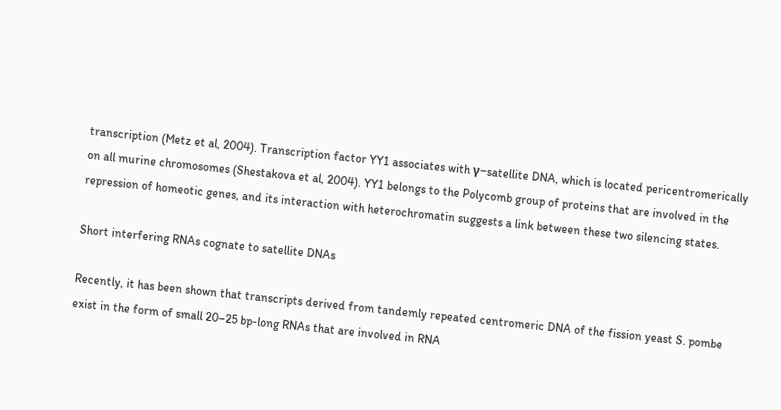transcription (Metz et al, 2004). Transcription factor YY1 associates with γ−satellite DNA, which is located pericentromerically on all murine chromosomes (Shestakova et al, 2004). YY1 belongs to the Polycomb group of proteins that are involved in the repression of homeotic genes, and its interaction with heterochromatin suggests a link between these two silencing states.

Short interfering RNAs cognate to satellite DNAs

Recently, it has been shown that transcripts derived from tandemly repeated centromeric DNA of the fission yeast S. pombe exist in the form of small 20–25 bp-long RNAs that are involved in RNA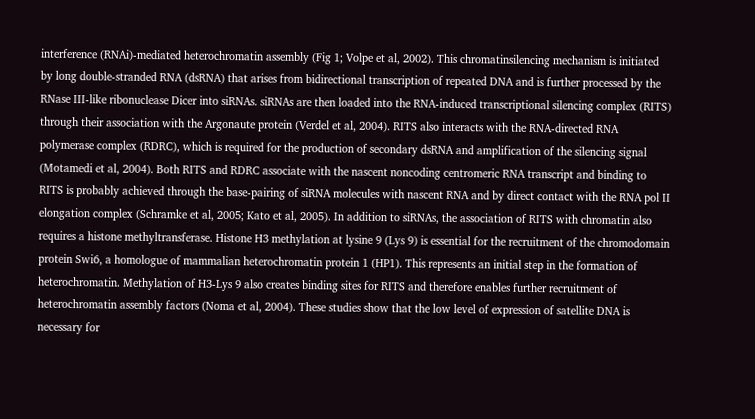interference (RNAi)-mediated heterochromatin assembly (Fig 1; Volpe et al, 2002). This chromatinsilencing mechanism is initiated by long double-stranded RNA (dsRNA) that arises from bidirectional transcription of repeated DNA and is further processed by the RNase III-like ribonuclease Dicer into siRNAs. siRNAs are then loaded into the RNA-induced transcriptional silencing complex (RITS) through their association with the Argonaute protein (Verdel et al, 2004). RITS also interacts with the RNA-directed RNA polymerase complex (RDRC), which is required for the production of secondary dsRNA and amplification of the silencing signal (Motamedi et al, 2004). Both RITS and RDRC associate with the nascent noncoding centromeric RNA transcript and binding to RITS is probably achieved through the base-pairing of siRNA molecules with nascent RNA and by direct contact with the RNA pol II elongation complex (Schramke et al, 2005; Kato et al, 2005). In addition to siRNAs, the association of RITS with chromatin also requires a histone methyltransferase. Histone H3 methylation at lysine 9 (Lys 9) is essential for the recruitment of the chromodomain protein Swi6, a homologue of mammalian heterochromatin protein 1 (HP1). This represents an initial step in the formation of heterochromatin. Methylation of H3-Lys 9 also creates binding sites for RITS and therefore enables further recruitment of heterochromatin assembly factors (Noma et al, 2004). These studies show that the low level of expression of satellite DNA is necessary for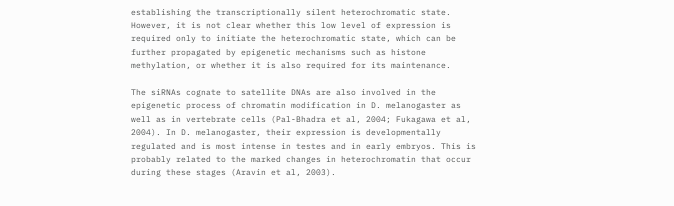establishing the transcriptionally silent heterochromatic state. However, it is not clear whether this low level of expression is required only to initiate the heterochromatic state, which can be further propagated by epigenetic mechanisms such as histone methylation, or whether it is also required for its maintenance.

The siRNAs cognate to satellite DNAs are also involved in the epigenetic process of chromatin modification in D. melanogaster as well as in vertebrate cells (Pal-Bhadra et al, 2004; Fukagawa et al, 2004). In D. melanogaster, their expression is developmentally regulated and is most intense in testes and in early embryos. This is probably related to the marked changes in heterochromatin that occur during these stages (Aravin et al, 2003).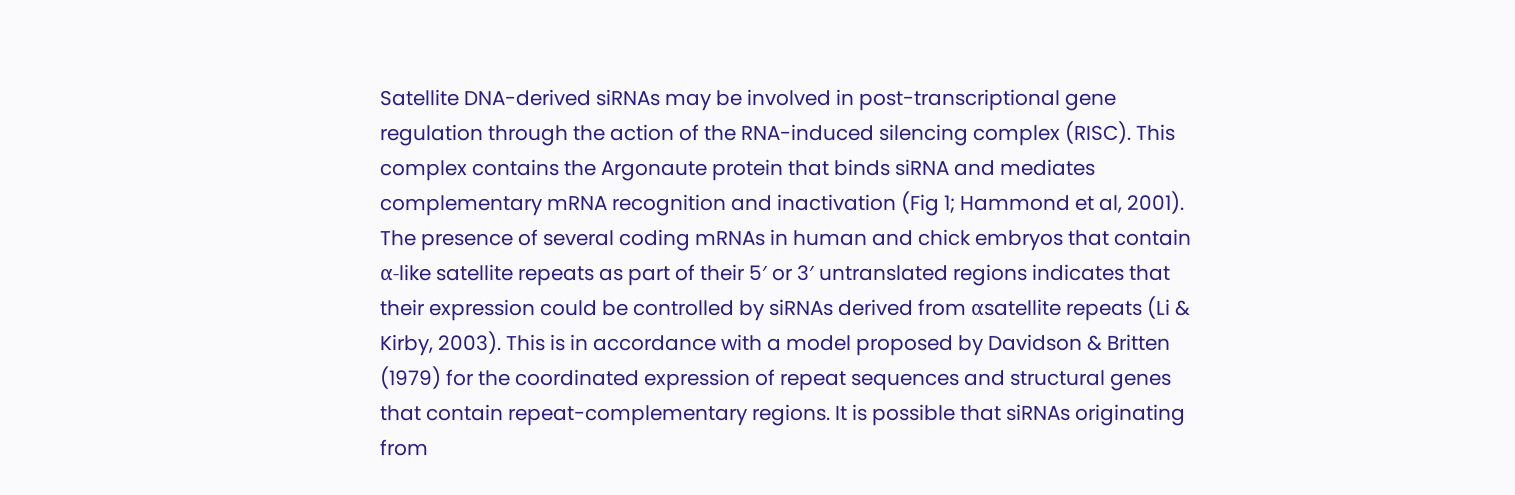Satellite DNA-derived siRNAs may be involved in post-transcriptional gene regulation through the action of the RNA-induced silencing complex (RISC). This complex contains the Argonaute protein that binds siRNA and mediates complementary mRNA recognition and inactivation (Fig 1; Hammond et al, 2001). The presence of several coding mRNAs in human and chick embryos that contain α-like satellite repeats as part of their 5′ or 3′ untranslated regions indicates that their expression could be controlled by siRNAs derived from αsatellite repeats (Li & Kirby, 2003). This is in accordance with a model proposed by Davidson & Britten (1979) for the coordinated expression of repeat sequences and structural genes that contain repeat-complementary regions. It is possible that siRNAs originating from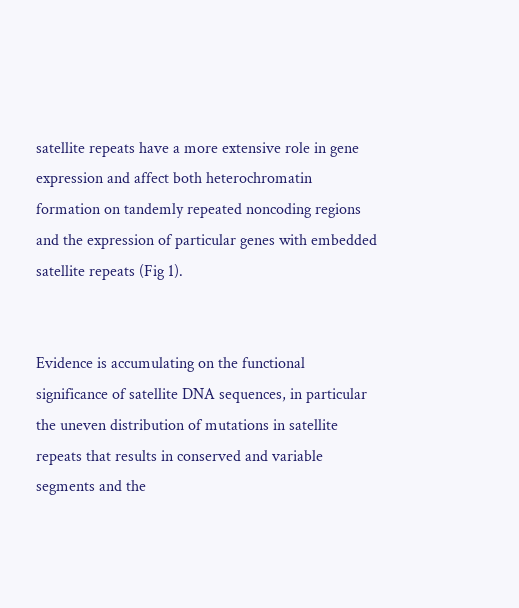satellite repeats have a more extensive role in gene expression and affect both heterochromatin formation on tandemly repeated noncoding regions and the expression of particular genes with embedded satellite repeats (Fig 1).


Evidence is accumulating on the functional significance of satellite DNA sequences, in particular the uneven distribution of mutations in satellite repeats that results in conserved and variable segments and the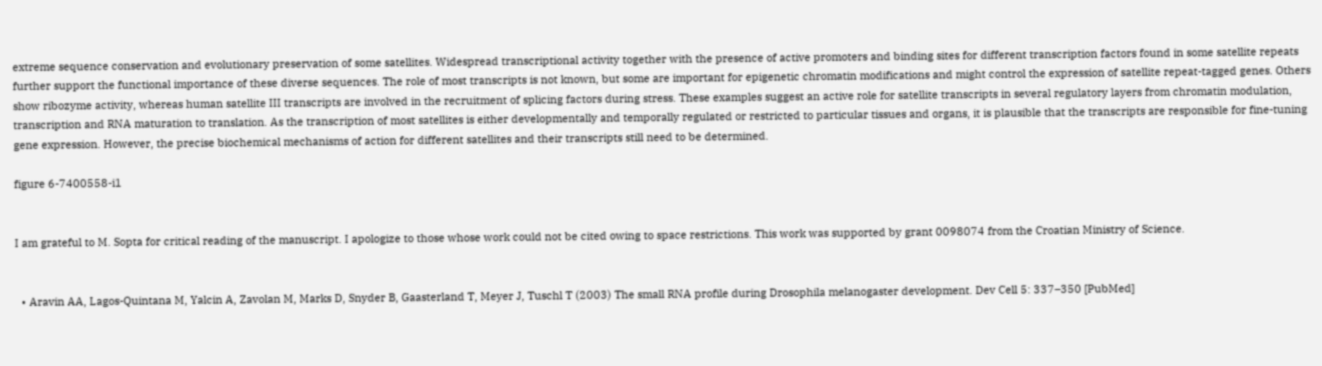extreme sequence conservation and evolutionary preservation of some satellites. Widespread transcriptional activity together with the presence of active promoters and binding sites for different transcription factors found in some satellite repeats further support the functional importance of these diverse sequences. The role of most transcripts is not known, but some are important for epigenetic chromatin modifications and might control the expression of satellite repeat-tagged genes. Others show ribozyme activity, whereas human satellite III transcripts are involved in the recruitment of splicing factors during stress. These examples suggest an active role for satellite transcripts in several regulatory layers from chromatin modulation, transcription and RNA maturation to translation. As the transcription of most satellites is either developmentally and temporally regulated or restricted to particular tissues and organs, it is plausible that the transcripts are responsible for fine-tuning gene expression. However, the precise biochemical mechanisms of action for different satellites and their transcripts still need to be determined.

figure 6-7400558-i1


I am grateful to M. Sopta for critical reading of the manuscript. I apologize to those whose work could not be cited owing to space restrictions. This work was supported by grant 0098074 from the Croatian Ministry of Science.


  • Aravin AA, Lagos-Quintana M, Yalcin A, Zavolan M, Marks D, Snyder B, Gaasterland T, Meyer J, Tuschl T (2003) The small RNA profile during Drosophila melanogaster development. Dev Cell 5: 337–350 [PubMed]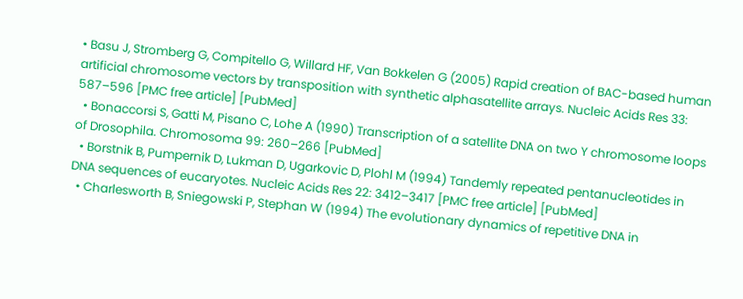• Basu J, Stromberg G, Compitello G, Willard HF, Van Bokkelen G (2005) Rapid creation of BAC-based human artificial chromosome vectors by transposition with synthetic alphasatellite arrays. Nucleic Acids Res 33: 587–596 [PMC free article] [PubMed]
  • Bonaccorsi S, Gatti M, Pisano C, Lohe A (1990) Transcription of a satellite DNA on two Y chromosome loops of Drosophila. Chromosoma 99: 260–266 [PubMed]
  • Borstnik B, Pumpernik D, Lukman D, Ugarkovic D, Plohl M (1994) Tandemly repeated pentanucleotides in DNA sequences of eucaryotes. Nucleic Acids Res 22: 3412–3417 [PMC free article] [PubMed]
  • Charlesworth B, Sniegowski P, Stephan W (1994) The evolutionary dynamics of repetitive DNA in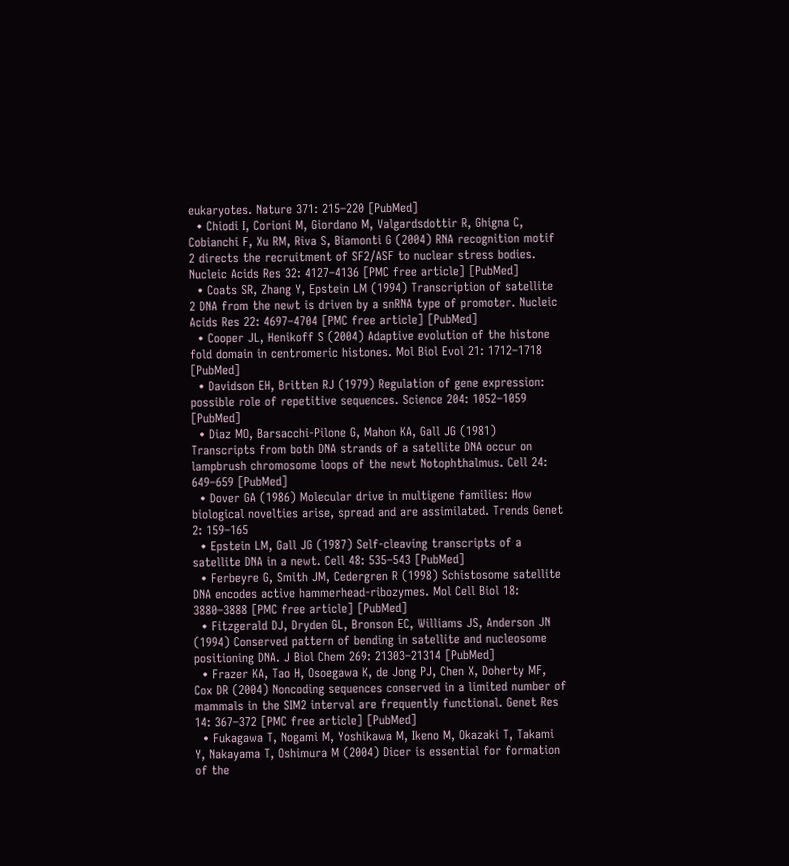eukaryotes. Nature 371: 215–220 [PubMed]
  • Chiodi I, Corioni M, Giordano M, Valgardsdottir R, Ghigna C, Cobianchi F, Xu RM, Riva S, Biamonti G (2004) RNA recognition motif 2 directs the recruitment of SF2/ASF to nuclear stress bodies. Nucleic Acids Res 32: 4127–4136 [PMC free article] [PubMed]
  • Coats SR, Zhang Y, Epstein LM (1994) Transcription of satellite 2 DNA from the newt is driven by a snRNA type of promoter. Nucleic Acids Res 22: 4697–4704 [PMC free article] [PubMed]
  • Cooper JL, Henikoff S (2004) Adaptive evolution of the histone fold domain in centromeric histones. Mol Biol Evol 21: 1712–1718 [PubMed]
  • Davidson EH, Britten RJ (1979) Regulation of gene expression: possible role of repetitive sequences. Science 204: 1052–1059 [PubMed]
  • Diaz MO, Barsacchi-Pilone G, Mahon KA, Gall JG (1981) Transcripts from both DNA strands of a satellite DNA occur on lampbrush chromosome loops of the newt Notophthalmus. Cell 24: 649–659 [PubMed]
  • Dover GA (1986) Molecular drive in multigene families: How biological novelties arise, spread and are assimilated. Trends Genet 2: 159–165
  • Epstein LM, Gall JG (1987) Self-cleaving transcripts of a satellite DNA in a newt. Cell 48: 535–543 [PubMed]
  • Ferbeyre G, Smith JM, Cedergren R (1998) Schistosome satellite DNA encodes active hammerhead-ribozymes. Mol Cell Biol 18: 3880–3888 [PMC free article] [PubMed]
  • Fitzgerald DJ, Dryden GL, Bronson EC, Williams JS, Anderson JN (1994) Conserved pattern of bending in satellite and nucleosome positioning DNA. J Biol Chem 269: 21303–21314 [PubMed]
  • Frazer KA, Tao H, Osoegawa K, de Jong PJ, Chen X, Doherty MF, Cox DR (2004) Noncoding sequences conserved in a limited number of mammals in the SIM2 interval are frequently functional. Genet Res 14: 367–372 [PMC free article] [PubMed]
  • Fukagawa T, Nogami M, Yoshikawa M, Ikeno M, Okazaki T, Takami Y, Nakayama T, Oshimura M (2004) Dicer is essential for formation of the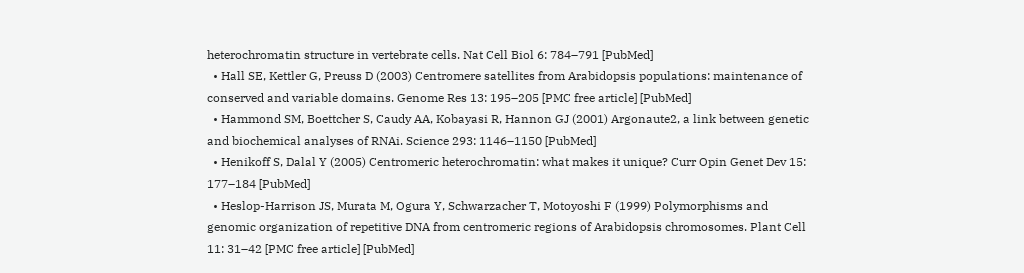heterochromatin structure in vertebrate cells. Nat Cell Biol 6: 784–791 [PubMed]
  • Hall SE, Kettler G, Preuss D (2003) Centromere satellites from Arabidopsis populations: maintenance of conserved and variable domains. Genome Res 13: 195–205 [PMC free article] [PubMed]
  • Hammond SM, Boettcher S, Caudy AA, Kobayasi R, Hannon GJ (2001) Argonaute2, a link between genetic and biochemical analyses of RNAi. Science 293: 1146–1150 [PubMed]
  • Henikoff S, Dalal Y (2005) Centromeric heterochromatin: what makes it unique? Curr Opin Genet Dev 15: 177–184 [PubMed]
  • Heslop-Harrison JS, Murata M, Ogura Y, Schwarzacher T, Motoyoshi F (1999) Polymorphisms and genomic organization of repetitive DNA from centromeric regions of Arabidopsis chromosomes. Plant Cell 11: 31–42 [PMC free article] [PubMed]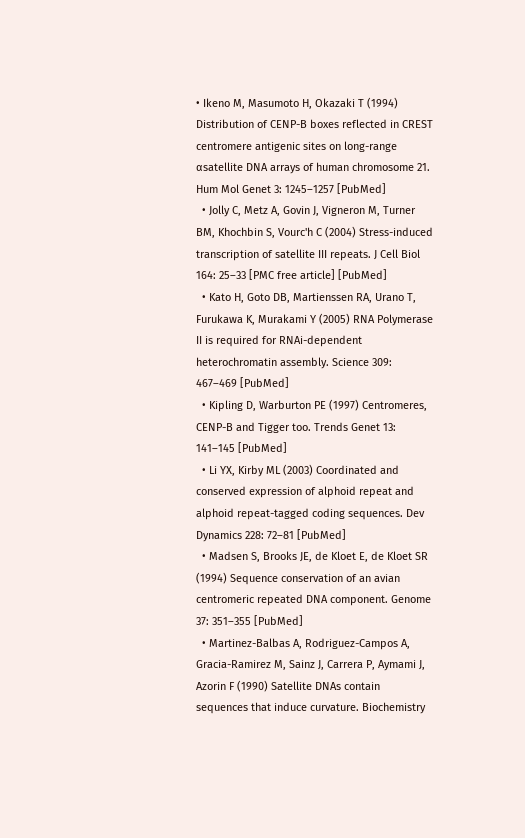• Ikeno M, Masumoto H, Okazaki T (1994) Distribution of CENP-B boxes reflected in CREST centromere antigenic sites on long-range αsatellite DNA arrays of human chromosome 21. Hum Mol Genet 3: 1245–1257 [PubMed]
  • Jolly C, Metz A, Govin J, Vigneron M, Turner BM, Khochbin S, Vourc'h C (2004) Stress-induced transcription of satellite III repeats. J Cell Biol 164: 25–33 [PMC free article] [PubMed]
  • Kato H, Goto DB, Martienssen RA, Urano T, Furukawa K, Murakami Y (2005) RNA Polymerase II is required for RNAi-dependent heterochromatin assembly. Science 309: 467–469 [PubMed]
  • Kipling D, Warburton PE (1997) Centromeres, CENP-B and Tigger too. Trends Genet 13: 141–145 [PubMed]
  • Li YX, Kirby ML (2003) Coordinated and conserved expression of alphoid repeat and alphoid repeat-tagged coding sequences. Dev Dynamics 228: 72–81 [PubMed]
  • Madsen S, Brooks JE, de Kloet E, de Kloet SR (1994) Sequence conservation of an avian centromeric repeated DNA component. Genome 37: 351–355 [PubMed]
  • Martinez-Balbas A, Rodriguez-Campos A, Gracia-Ramirez M, Sainz J, Carrera P, Aymami J, Azorin F (1990) Satellite DNAs contain sequences that induce curvature. Biochemistry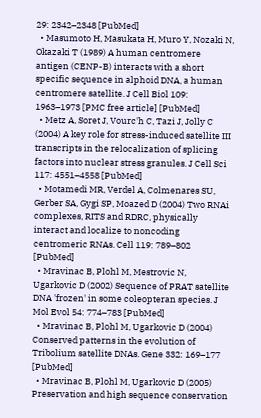29: 2342–2348 [PubMed]
  • Masumoto H, Masukata H, Muro Y, Nozaki N, Okazaki T (1989) A human centromere antigen (CENP-B) interacts with a short specific sequence in alphoid DNA, a human centromere satellite. J Cell Biol 109: 1963–1973 [PMC free article] [PubMed]
  • Metz A, Soret J, Vourc'h C, Tazi J, Jolly C (2004) A key role for stress-induced satellite III transcripts in the relocalization of splicing factors into nuclear stress granules. J Cell Sci 117: 4551–4558 [PubMed]
  • Motamedi MR, Verdel A, Colmenares SU, Gerber SA, Gygi SP, Moazed D (2004) Two RNAi complexes, RITS and RDRC, physically interact and localize to noncoding centromeric RNAs. Cell 119: 789–802 [PubMed]
  • Mravinac B, Plohl M, Mestrovic N, Ugarkovic D (2002) Sequence of PRAT satellite DNA 'frozen' in some coleopteran species. J Mol Evol 54: 774–783 [PubMed]
  • Mravinac B, Plohl M, Ugarkovic D (2004) Conserved patterns in the evolution of Tribolium satellite DNAs. Gene 332: 169–177 [PubMed]
  • Mravinac B, Plohl M, Ugarkovic D (2005) Preservation and high sequence conservation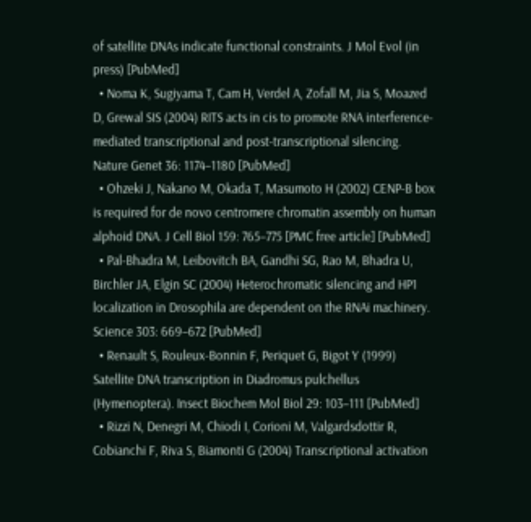of satellite DNAs indicate functional constraints. J Mol Evol (in press) [PubMed]
  • Noma K, Sugiyama T, Cam H, Verdel A, Zofall M, Jia S, Moazed D, Grewal SIS (2004) RITS acts in cis to promote RNA interference-mediated transcriptional and post-transcriptional silencing. Nature Genet 36: 1174–1180 [PubMed]
  • Ohzeki J, Nakano M, Okada T, Masumoto H (2002) CENP-B box is required for de novo centromere chromatin assembly on human alphoid DNA. J Cell Biol 159: 765–775 [PMC free article] [PubMed]
  • Pal-Bhadra M, Leibovitch BA, Gandhi SG, Rao M, Bhadra U, Birchler JA, Elgin SC (2004) Heterochromatic silencing and HP1 localization in Drosophila are dependent on the RNAi machinery. Science 303: 669–672 [PubMed]
  • Renault S, Rouleux-Bonnin F, Periquet G, Bigot Y (1999) Satellite DNA transcription in Diadromus pulchellus (Hymenoptera). Insect Biochem Mol Biol 29: 103–111 [PubMed]
  • Rizzi N, Denegri M, Chiodi I, Corioni M, Valgardsdottir R, Cobianchi F, Riva S, Biamonti G (2004) Transcriptional activation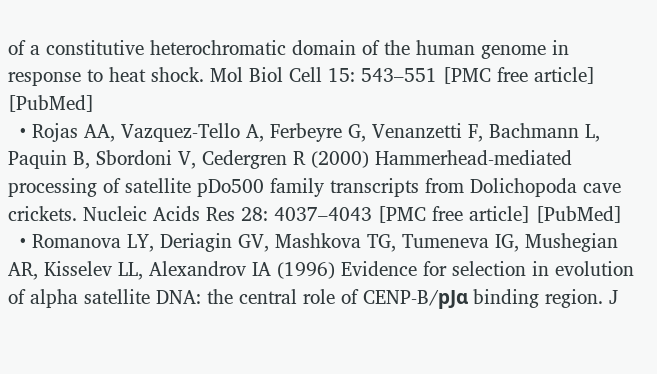of a constitutive heterochromatic domain of the human genome in response to heat shock. Mol Biol Cell 15: 543–551 [PMC free article] [PubMed]
  • Rojas AA, Vazquez-Tello A, Ferbeyre G, Venanzetti F, Bachmann L, Paquin B, Sbordoni V, Cedergren R (2000) Hammerhead-mediated processing of satellite pDo500 family transcripts from Dolichopoda cave crickets. Nucleic Acids Res 28: 4037–4043 [PMC free article] [PubMed]
  • Romanova LY, Deriagin GV, Mashkova TG, Tumeneva IG, Mushegian AR, Kisselev LL, Alexandrov IA (1996) Evidence for selection in evolution of alpha satellite DNA: the central role of CENP-B/pJα binding region. J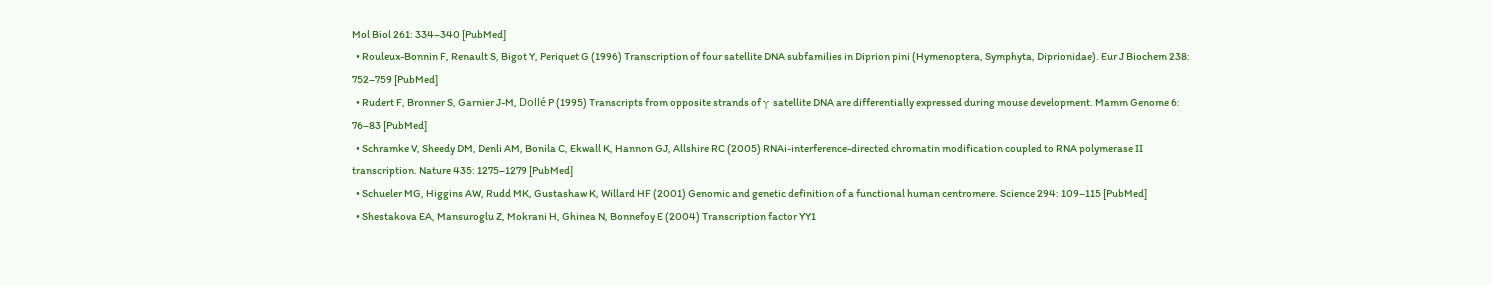Mol Biol 261: 334–340 [PubMed]
  • Rouleux-Bonnin F, Renault S, Bigot Y, Periquet G (1996) Transcription of four satellite DNA subfamilies in Diprion pini (Hymenoptera, Symphyta, Diprionidae). Eur J Biochem 238: 752–759 [PubMed]
  • Rudert F, Bronner S, Garnier J-M, Dollé P (1995) Transcripts from opposite strands of γ satellite DNA are differentially expressed during mouse development. Mamm Genome 6: 76–83 [PubMed]
  • Schramke V, Sheedy DM, Denli AM, Bonila C, Ekwall K, Hannon GJ, Allshire RC (2005) RNAi-interference-directed chromatin modification coupled to RNA polymerase II transcription. Nature 435: 1275–1279 [PubMed]
  • Schueler MG, Higgins AW, Rudd MK, Gustashaw K, Willard HF (2001) Genomic and genetic definition of a functional human centromere. Science 294: 109–115 [PubMed]
  • Shestakova EA, Mansuroglu Z, Mokrani H, Ghinea N, Bonnefoy E (2004) Transcription factor YY1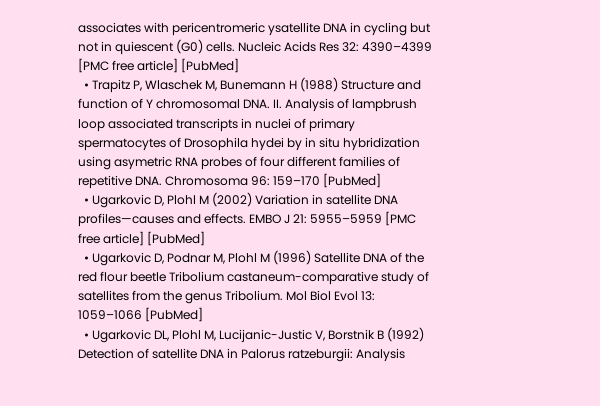associates with pericentromeric ysatellite DNA in cycling but not in quiescent (G0) cells. Nucleic Acids Res 32: 4390–4399 [PMC free article] [PubMed]
  • Trapitz P, Wlaschek M, Bunemann H (1988) Structure and function of Y chromosomal DNA. II. Analysis of lampbrush loop associated transcripts in nuclei of primary spermatocytes of Drosophila hydei by in situ hybridization using asymetric RNA probes of four different families of repetitive DNA. Chromosoma 96: 159–170 [PubMed]
  • Ugarkovic D, Plohl M (2002) Variation in satellite DNA profiles—causes and effects. EMBO J 21: 5955–5959 [PMC free article] [PubMed]
  • Ugarkovic D, Podnar M, Plohl M (1996) Satellite DNA of the red flour beetle Tribolium castaneum-comparative study of satellites from the genus Tribolium. Mol Biol Evol 13: 1059–1066 [PubMed]
  • Ugarkovic DL, Plohl M, Lucijanic-Justic V, Borstnik B (1992) Detection of satellite DNA in Palorus ratzeburgii: Analysis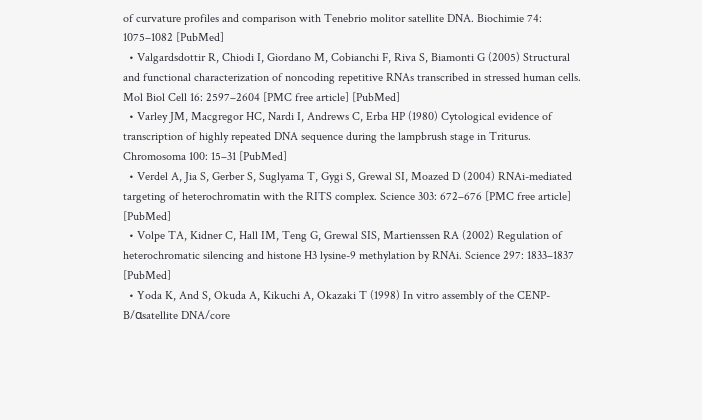of curvature profiles and comparison with Tenebrio molitor satellite DNA. Biochimie 74: 1075–1082 [PubMed]
  • Valgardsdottir R, Chiodi I, Giordano M, Cobianchi F, Riva S, Biamonti G (2005) Structural and functional characterization of noncoding repetitive RNAs transcribed in stressed human cells. Mol Biol Cell 16: 2597–2604 [PMC free article] [PubMed]
  • Varley JM, Macgregor HC, Nardi I, Andrews C, Erba HP (1980) Cytological evidence of transcription of highly repeated DNA sequence during the lampbrush stage in Triturus. Chromosoma 100: 15–31 [PubMed]
  • Verdel A, Jia S, Gerber S, Suglyama T, Gygi S, Grewal SI, Moazed D (2004) RNAi-mediated targeting of heterochromatin with the RITS complex. Science 303: 672–676 [PMC free article] [PubMed]
  • Volpe TA, Kidner C, Hall IM, Teng G, Grewal SIS, Martienssen RA (2002) Regulation of heterochromatic silencing and histone H3 lysine-9 methylation by RNAi. Science 297: 1833–1837 [PubMed]
  • Yoda K, And S, Okuda A, Kikuchi A, Okazaki T (1998) In vitro assembly of the CENP-B/αsatellite DNA/core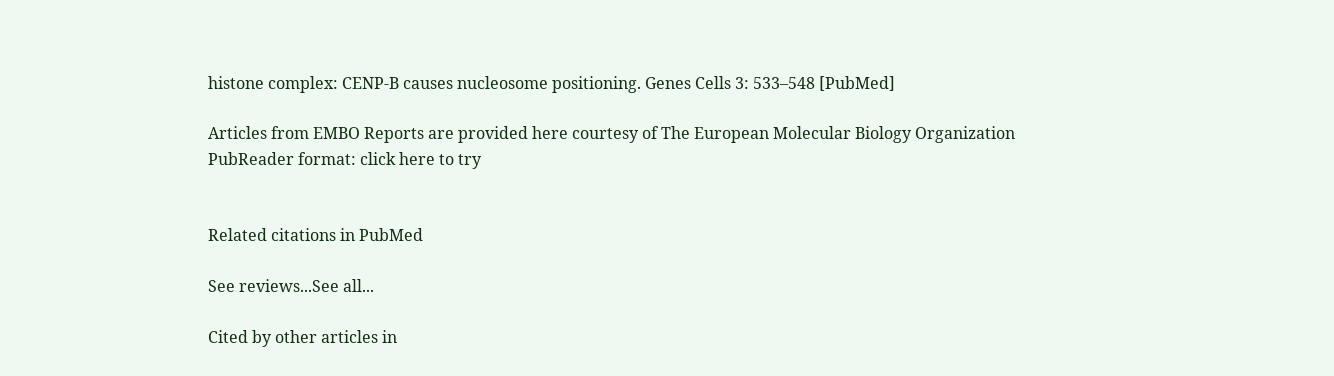histone complex: CENP-B causes nucleosome positioning. Genes Cells 3: 533–548 [PubMed]

Articles from EMBO Reports are provided here courtesy of The European Molecular Biology Organization
PubReader format: click here to try


Related citations in PubMed

See reviews...See all...

Cited by other articles in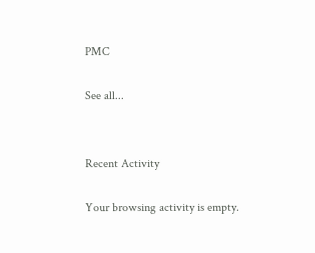PMC

See all...


Recent Activity

Your browsing activity is empty.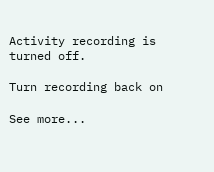Activity recording is turned off.

Turn recording back on

See more...